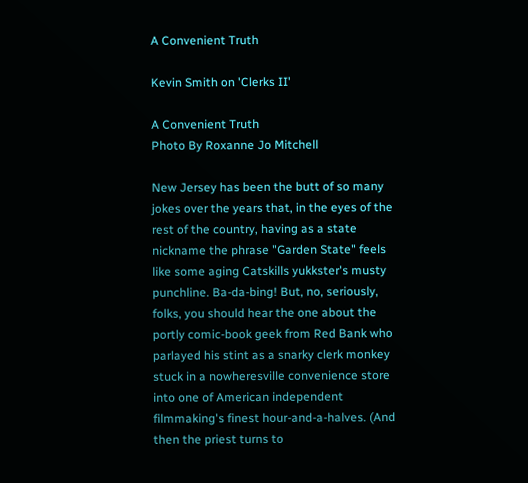A Convenient Truth

Kevin Smith on 'Clerks II'

A Convenient Truth
Photo By Roxanne Jo Mitchell

New Jersey has been the butt of so many jokes over the years that, in the eyes of the rest of the country, having as a state nickname the phrase "Garden State" feels like some aging Catskills yukkster's musty punchline. Ba-da-bing! But, no, seriously, folks, you should hear the one about the portly comic-book geek from Red Bank who parlayed his stint as a snarky clerk monkey stuck in a nowheresville convenience store into one of American independent filmmaking's finest hour-and-a-halves. (And then the priest turns to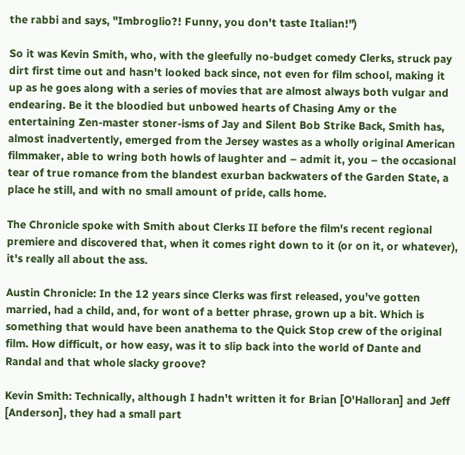the rabbi and says, "Imbroglio?! Funny, you don't taste Italian!")

So it was Kevin Smith, who, with the gleefully no-budget comedy Clerks, struck pay dirt first time out and hasn't looked back since, not even for film school, making it up as he goes along with a series of movies that are almost always both vulgar and endearing. Be it the bloodied but unbowed hearts of Chasing Amy or the entertaining Zen-master stoner-isms of Jay and Silent Bob Strike Back, Smith has, almost inadvertently, emerged from the Jersey wastes as a wholly original American filmmaker, able to wring both howls of laughter and – admit it, you – the occasional tear of true romance from the blandest exurban backwaters of the Garden State, a place he still, and with no small amount of pride, calls home.

The Chronicle spoke with Smith about Clerks II before the film's recent regional premiere and discovered that, when it comes right down to it (or on it, or whatever), it's really all about the ass.

Austin Chronicle: In the 12 years since Clerks was first released, you've gotten married, had a child, and, for wont of a better phrase, grown up a bit. Which is something that would have been anathema to the Quick Stop crew of the original film. How difficult, or how easy, was it to slip back into the world of Dante and Randal and that whole slacky groove?

Kevin Smith: Technically, although I hadn't written it for Brian [O'Halloran] and Jeff [Anderson], they had a small part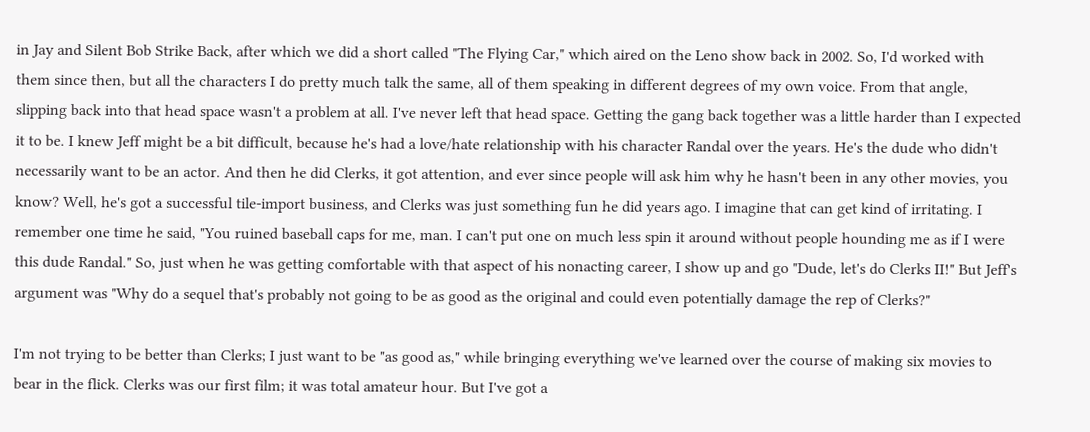in Jay and Silent Bob Strike Back, after which we did a short called "The Flying Car," which aired on the Leno show back in 2002. So, I'd worked with them since then, but all the characters I do pretty much talk the same, all of them speaking in different degrees of my own voice. From that angle, slipping back into that head space wasn't a problem at all. I've never left that head space. Getting the gang back together was a little harder than I expected it to be. I knew Jeff might be a bit difficult, because he's had a love/hate relationship with his character Randal over the years. He's the dude who didn't necessarily want to be an actor. And then he did Clerks, it got attention, and ever since people will ask him why he hasn't been in any other movies, you know? Well, he's got a successful tile-import business, and Clerks was just something fun he did years ago. I imagine that can get kind of irritating. I remember one time he said, "You ruined baseball caps for me, man. I can't put one on much less spin it around without people hounding me as if I were this dude Randal." So, just when he was getting comfortable with that aspect of his nonacting career, I show up and go "Dude, let's do Clerks II!" But Jeff's argument was "Why do a sequel that's probably not going to be as good as the original and could even potentially damage the rep of Clerks?"

I'm not trying to be better than Clerks; I just want to be "as good as," while bringing everything we've learned over the course of making six movies to bear in the flick. Clerks was our first film; it was total amateur hour. But I've got a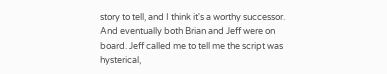story to tell, and I think it's a worthy successor. And eventually both Brian and Jeff were on board. Jeff called me to tell me the script was hysterical,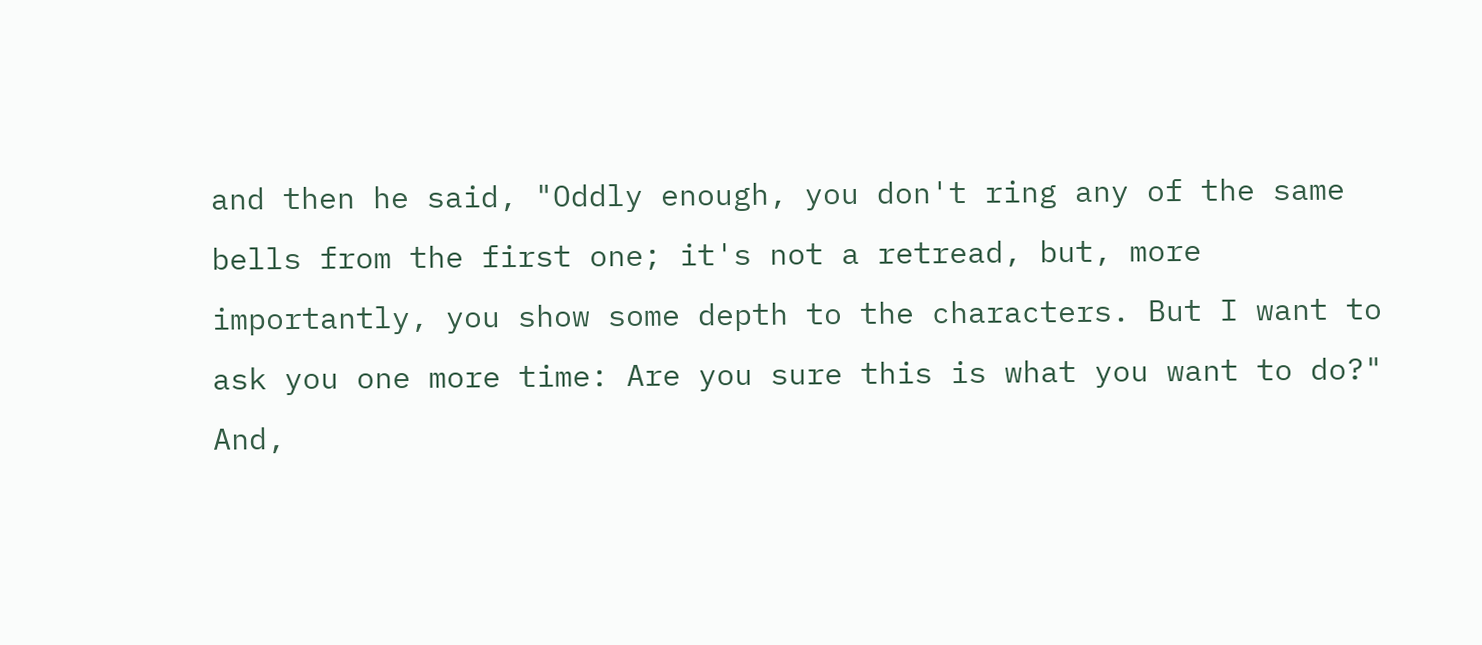and then he said, "Oddly enough, you don't ring any of the same bells from the first one; it's not a retread, but, more importantly, you show some depth to the characters. But I want to ask you one more time: Are you sure this is what you want to do?" And,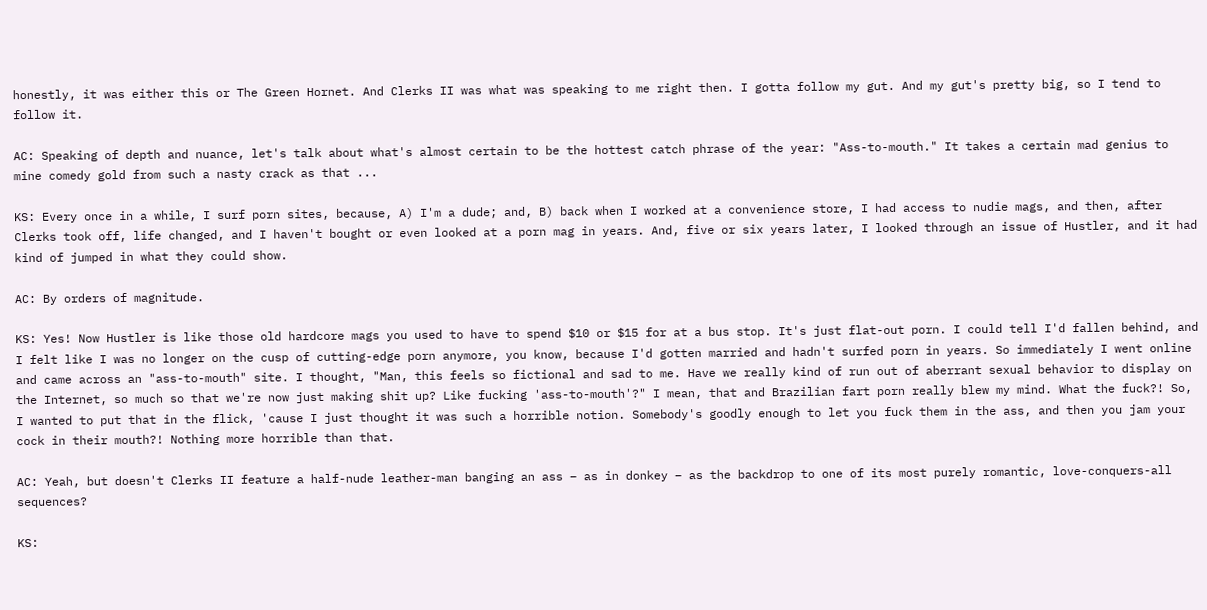honestly, it was either this or The Green Hornet. And Clerks II was what was speaking to me right then. I gotta follow my gut. And my gut's pretty big, so I tend to follow it.

AC: Speaking of depth and nuance, let's talk about what's almost certain to be the hottest catch phrase of the year: "Ass-to-mouth." It takes a certain mad genius to mine comedy gold from such a nasty crack as that ...

KS: Every once in a while, I surf porn sites, because, A) I'm a dude; and, B) back when I worked at a convenience store, I had access to nudie mags, and then, after Clerks took off, life changed, and I haven't bought or even looked at a porn mag in years. And, five or six years later, I looked through an issue of Hustler, and it had kind of jumped in what they could show.

AC: By orders of magnitude.

KS: Yes! Now Hustler is like those old hardcore mags you used to have to spend $10 or $15 for at a bus stop. It's just flat-out porn. I could tell I'd fallen behind, and I felt like I was no longer on the cusp of cutting-edge porn anymore, you know, because I'd gotten married and hadn't surfed porn in years. So immediately I went online and came across an "ass-to-mouth" site. I thought, "Man, this feels so fictional and sad to me. Have we really kind of run out of aberrant sexual behavior to display on the Internet, so much so that we're now just making shit up? Like fucking 'ass-to-mouth'?" I mean, that and Brazilian fart porn really blew my mind. What the fuck?! So, I wanted to put that in the flick, 'cause I just thought it was such a horrible notion. Somebody's goodly enough to let you fuck them in the ass, and then you jam your cock in their mouth?! Nothing more horrible than that.

AC: Yeah, but doesn't Clerks II feature a half-nude leather-man banging an ass – as in donkey – as the backdrop to one of its most purely romantic, love-conquers-all sequences?

KS: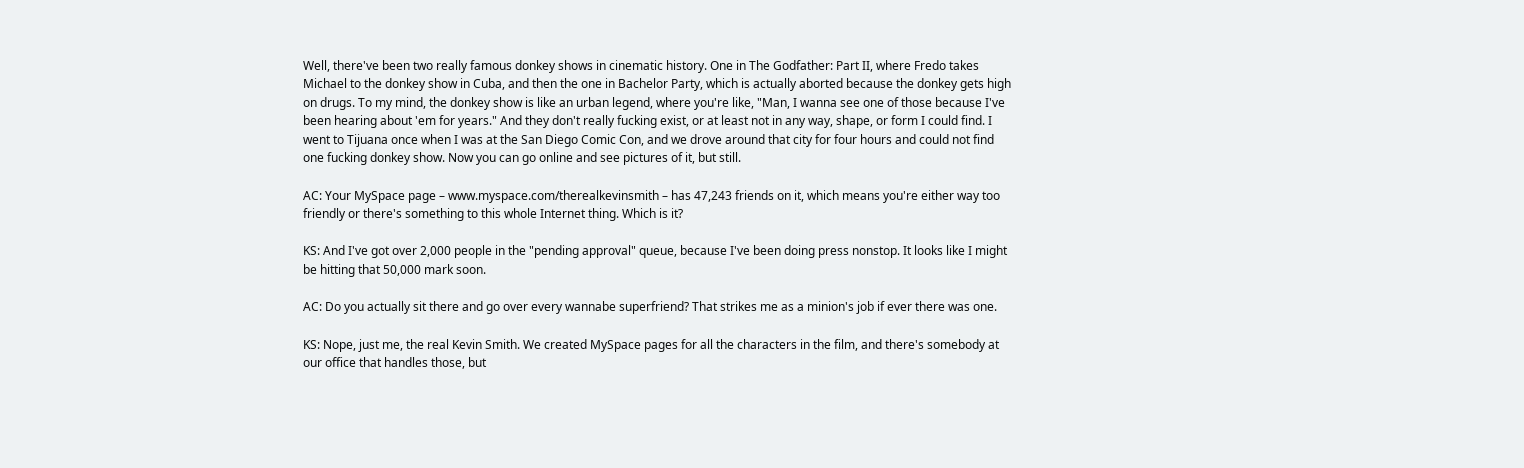Well, there've been two really famous donkey shows in cinematic history. One in The Godfather: Part II, where Fredo takes Michael to the donkey show in Cuba, and then the one in Bachelor Party, which is actually aborted because the donkey gets high on drugs. To my mind, the donkey show is like an urban legend, where you're like, "Man, I wanna see one of those because I've been hearing about 'em for years." And they don't really fucking exist, or at least not in any way, shape, or form I could find. I went to Tijuana once when I was at the San Diego Comic Con, and we drove around that city for four hours and could not find one fucking donkey show. Now you can go online and see pictures of it, but still.

AC: Your MySpace page – www.myspace.com/therealkevinsmith – has 47,243 friends on it, which means you're either way too friendly or there's something to this whole Internet thing. Which is it?

KS: And I've got over 2,000 people in the "pending approval" queue, because I've been doing press nonstop. It looks like I might be hitting that 50,000 mark soon.

AC: Do you actually sit there and go over every wannabe superfriend? That strikes me as a minion's job if ever there was one.

KS: Nope, just me, the real Kevin Smith. We created MySpace pages for all the characters in the film, and there's somebody at our office that handles those, but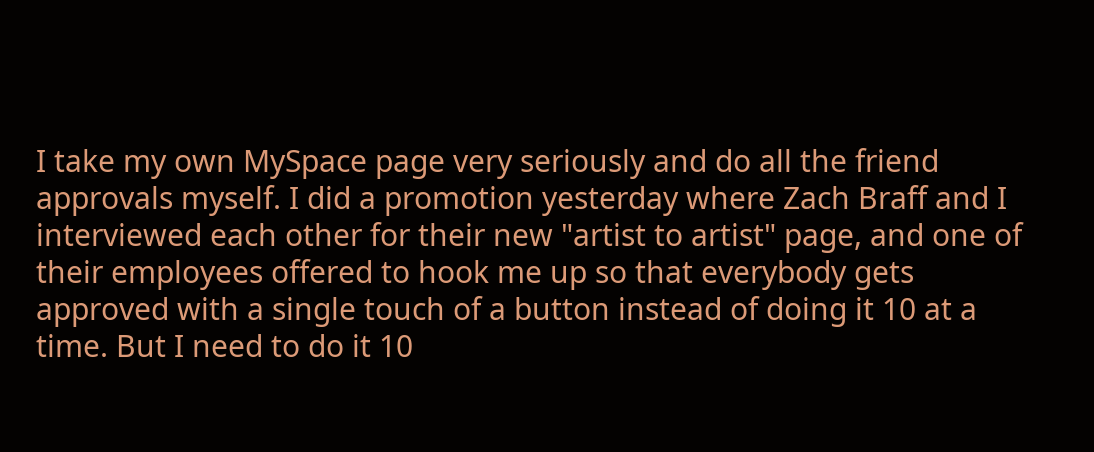I take my own MySpace page very seriously and do all the friend approvals myself. I did a promotion yesterday where Zach Braff and I interviewed each other for their new "artist to artist" page, and one of their employees offered to hook me up so that everybody gets approved with a single touch of a button instead of doing it 10 at a time. But I need to do it 10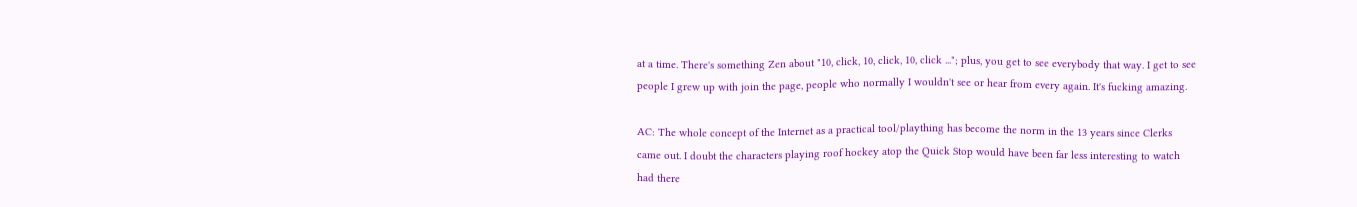at a time. There's something Zen about "10, click, 10, click, 10, click ..."; plus, you get to see everybody that way. I get to see people I grew up with join the page, people who normally I wouldn't see or hear from every again. It's fucking amazing.

AC: The whole concept of the Internet as a practical tool/plaything has become the norm in the 13 years since Clerks came out. I doubt the characters playing roof hockey atop the Quick Stop would have been far less interesting to watch had there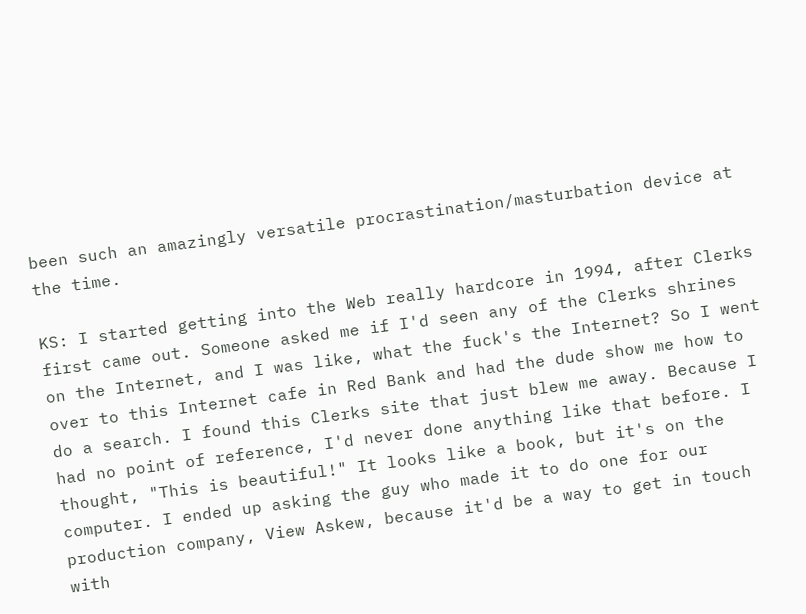been such an amazingly versatile procrastination/masturbation device at the time.

KS: I started getting into the Web really hardcore in 1994, after Clerks first came out. Someone asked me if I'd seen any of the Clerks shrines on the Internet, and I was like, what the fuck's the Internet? So I went over to this Internet cafe in Red Bank and had the dude show me how to do a search. I found this Clerks site that just blew me away. Because I had no point of reference, I'd never done anything like that before. I thought, "This is beautiful!" It looks like a book, but it's on the computer. I ended up asking the guy who made it to do one for our production company, View Askew, because it'd be a way to get in touch with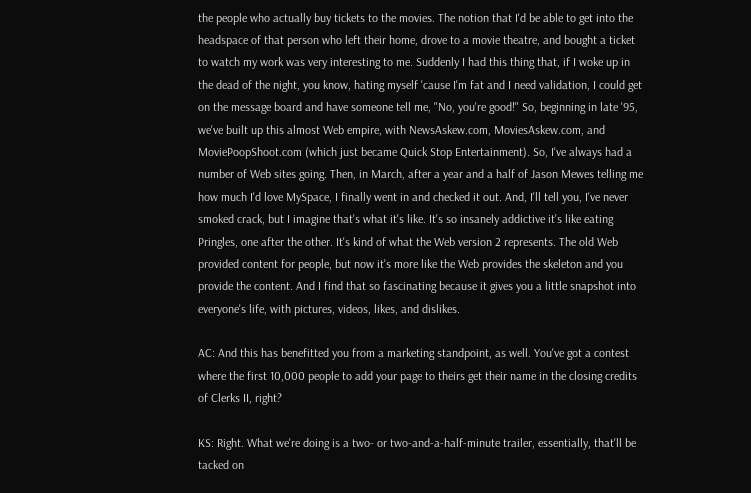the people who actually buy tickets to the movies. The notion that I'd be able to get into the headspace of that person who left their home, drove to a movie theatre, and bought a ticket to watch my work was very interesting to me. Suddenly I had this thing that, if I woke up in the dead of the night, you know, hating myself 'cause I'm fat and I need validation, I could get on the message board and have someone tell me, "No, you're good!" So, beginning in late '95, we've built up this almost Web empire, with NewsAskew.com, MoviesAskew.com, and MoviePoopShoot.com (which just became Quick Stop Entertainment). So, I've always had a number of Web sites going. Then, in March, after a year and a half of Jason Mewes telling me how much I'd love MySpace, I finally went in and checked it out. And, I'll tell you, I've never smoked crack, but I imagine that's what it's like. It's so insanely addictive it's like eating Pringles, one after the other. It's kind of what the Web version 2 represents. The old Web provided content for people, but now it's more like the Web provides the skeleton and you provide the content. And I find that so fascinating because it gives you a little snapshot into everyone's life, with pictures, videos, likes, and dislikes.

AC: And this has benefitted you from a marketing standpoint, as well. You've got a contest where the first 10,000 people to add your page to theirs get their name in the closing credits of Clerks II, right?

KS: Right. What we're doing is a two- or two-and-a-half-minute trailer, essentially, that'll be tacked on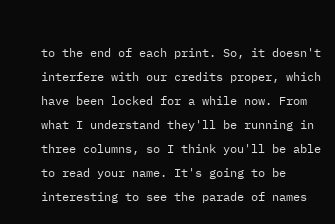to the end of each print. So, it doesn't interfere with our credits proper, which have been locked for a while now. From what I understand they'll be running in three columns, so I think you'll be able to read your name. It's going to be interesting to see the parade of names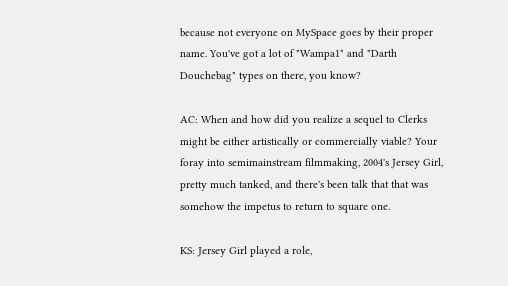because not everyone on MySpace goes by their proper name. You've got a lot of "Wampa1" and "Darth Douchebag" types on there, you know?

AC: When and how did you realize a sequel to Clerks might be either artistically or commercially viable? Your foray into semimainstream filmmaking, 2004's Jersey Girl, pretty much tanked, and there's been talk that that was somehow the impetus to return to square one.

KS: Jersey Girl played a role,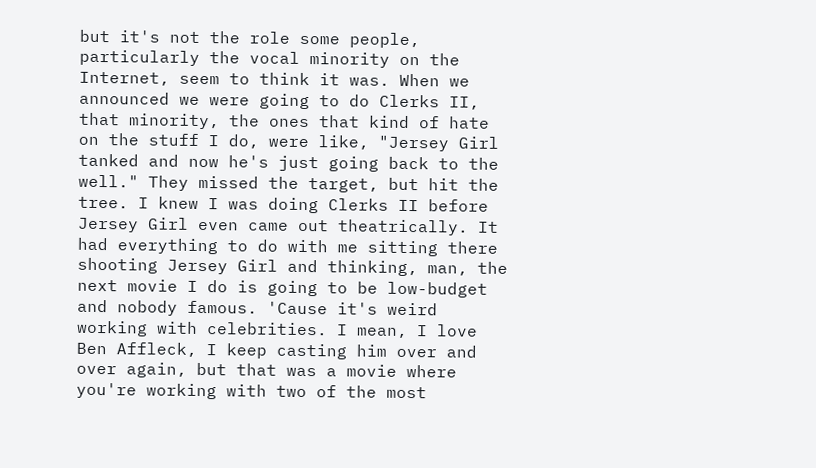but it's not the role some people, particularly the vocal minority on the Internet, seem to think it was. When we announced we were going to do Clerks II, that minority, the ones that kind of hate on the stuff I do, were like, "Jersey Girl tanked and now he's just going back to the well." They missed the target, but hit the tree. I knew I was doing Clerks II before Jersey Girl even came out theatrically. It had everything to do with me sitting there shooting Jersey Girl and thinking, man, the next movie I do is going to be low-budget and nobody famous. 'Cause it's weird working with celebrities. I mean, I love Ben Affleck, I keep casting him over and over again, but that was a movie where you're working with two of the most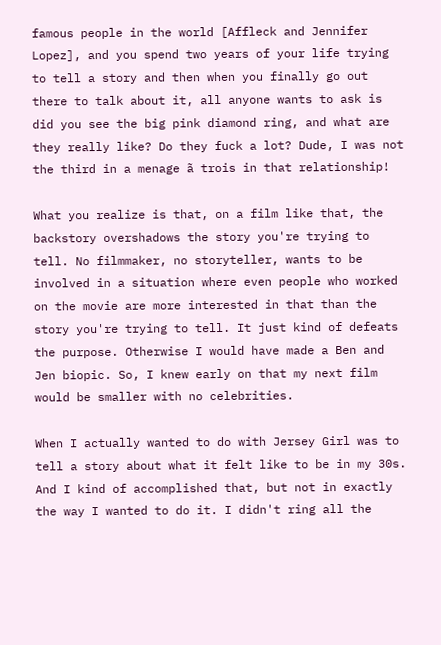famous people in the world [Affleck and Jennifer Lopez], and you spend two years of your life trying to tell a story and then when you finally go out there to talk about it, all anyone wants to ask is did you see the big pink diamond ring, and what are they really like? Do they fuck a lot? Dude, I was not the third in a menage ã trois in that relationship!

What you realize is that, on a film like that, the backstory overshadows the story you're trying to tell. No filmmaker, no storyteller, wants to be involved in a situation where even people who worked on the movie are more interested in that than the story you're trying to tell. It just kind of defeats the purpose. Otherwise I would have made a Ben and Jen biopic. So, I knew early on that my next film would be smaller with no celebrities.

When I actually wanted to do with Jersey Girl was to tell a story about what it felt like to be in my 30s. And I kind of accomplished that, but not in exactly the way I wanted to do it. I didn't ring all the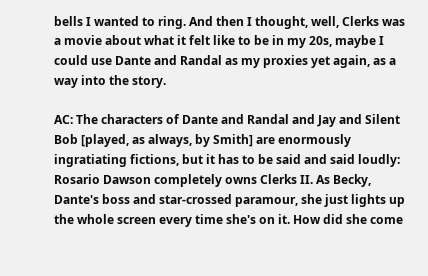bells I wanted to ring. And then I thought, well, Clerks was a movie about what it felt like to be in my 20s, maybe I could use Dante and Randal as my proxies yet again, as a way into the story.

AC: The characters of Dante and Randal and Jay and Silent Bob [played, as always, by Smith] are enormously ingratiating fictions, but it has to be said and said loudly: Rosario Dawson completely owns Clerks II. As Becky, Dante's boss and star-crossed paramour, she just lights up the whole screen every time she's on it. How did she come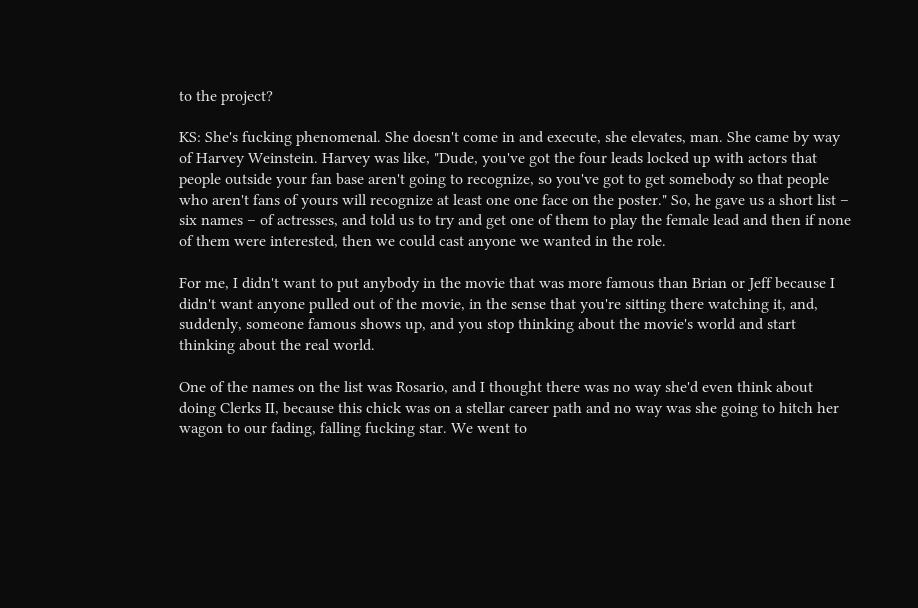to the project?

KS: She's fucking phenomenal. She doesn't come in and execute, she elevates, man. She came by way of Harvey Weinstein. Harvey was like, "Dude, you've got the four leads locked up with actors that people outside your fan base aren't going to recognize, so you've got to get somebody so that people who aren't fans of yours will recognize at least one one face on the poster." So, he gave us a short list – six names – of actresses, and told us to try and get one of them to play the female lead and then if none of them were interested, then we could cast anyone we wanted in the role.

For me, I didn't want to put anybody in the movie that was more famous than Brian or Jeff because I didn't want anyone pulled out of the movie, in the sense that you're sitting there watching it, and, suddenly, someone famous shows up, and you stop thinking about the movie's world and start thinking about the real world.

One of the names on the list was Rosario, and I thought there was no way she'd even think about doing Clerks II, because this chick was on a stellar career path and no way was she going to hitch her wagon to our fading, falling fucking star. We went to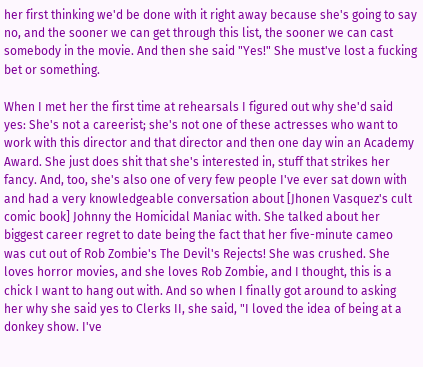her first thinking we'd be done with it right away because she's going to say no, and the sooner we can get through this list, the sooner we can cast somebody in the movie. And then she said "Yes!" She must've lost a fucking bet or something.

When I met her the first time at rehearsals I figured out why she'd said yes: She's not a careerist; she's not one of these actresses who want to work with this director and that director and then one day win an Academy Award. She just does shit that she's interested in, stuff that strikes her fancy. And, too, she's also one of very few people I've ever sat down with and had a very knowledgeable conversation about [Jhonen Vasquez's cult comic book] Johnny the Homicidal Maniac with. She talked about her biggest career regret to date being the fact that her five-minute cameo was cut out of Rob Zombie's The Devil's Rejects! She was crushed. She loves horror movies, and she loves Rob Zombie, and I thought, this is a chick I want to hang out with. And so when I finally got around to asking her why she said yes to Clerks II, she said, "I loved the idea of being at a donkey show. I've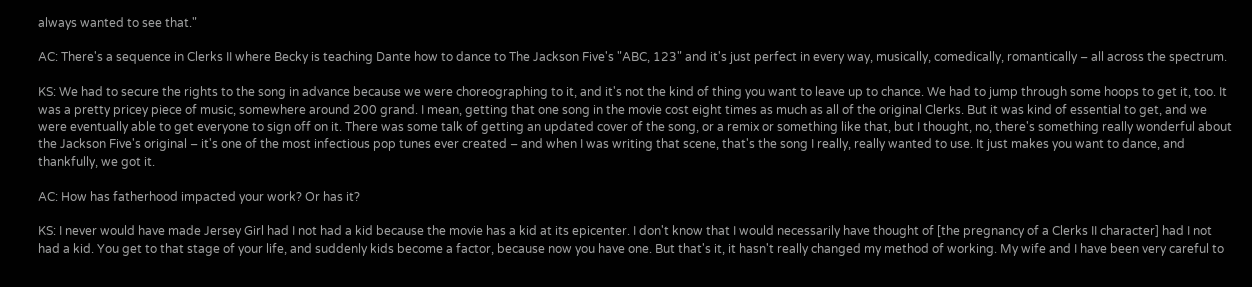always wanted to see that."

AC: There's a sequence in Clerks II where Becky is teaching Dante how to dance to The Jackson Five's "ABC, 123" and it's just perfect in every way, musically, comedically, romantically – all across the spectrum.

KS: We had to secure the rights to the song in advance because we were choreographing to it, and it's not the kind of thing you want to leave up to chance. We had to jump through some hoops to get it, too. It was a pretty pricey piece of music, somewhere around 200 grand. I mean, getting that one song in the movie cost eight times as much as all of the original Clerks. But it was kind of essential to get, and we were eventually able to get everyone to sign off on it. There was some talk of getting an updated cover of the song, or a remix or something like that, but I thought, no, there's something really wonderful about the Jackson Five's original – it's one of the most infectious pop tunes ever created – and when I was writing that scene, that's the song I really, really wanted to use. It just makes you want to dance, and thankfully, we got it.

AC: How has fatherhood impacted your work? Or has it?

KS: I never would have made Jersey Girl had I not had a kid because the movie has a kid at its epicenter. I don't know that I would necessarily have thought of [the pregnancy of a Clerks II character] had I not had a kid. You get to that stage of your life, and suddenly kids become a factor, because now you have one. But that's it, it hasn't really changed my method of working. My wife and I have been very careful to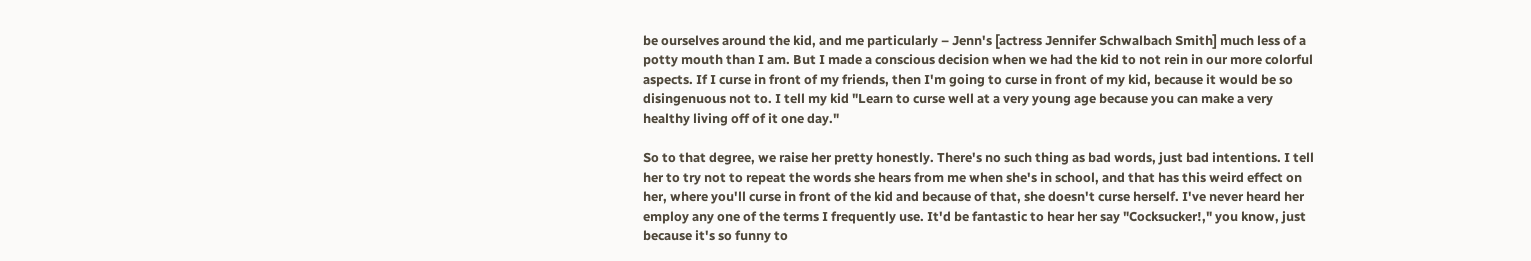be ourselves around the kid, and me particularly – Jenn's [actress Jennifer Schwalbach Smith] much less of a potty mouth than I am. But I made a conscious decision when we had the kid to not rein in our more colorful aspects. If I curse in front of my friends, then I'm going to curse in front of my kid, because it would be so disingenuous not to. I tell my kid "Learn to curse well at a very young age because you can make a very healthy living off of it one day."

So to that degree, we raise her pretty honestly. There's no such thing as bad words, just bad intentions. I tell her to try not to repeat the words she hears from me when she's in school, and that has this weird effect on her, where you'll curse in front of the kid and because of that, she doesn't curse herself. I've never heard her employ any one of the terms I frequently use. It'd be fantastic to hear her say "Cocksucker!," you know, just because it's so funny to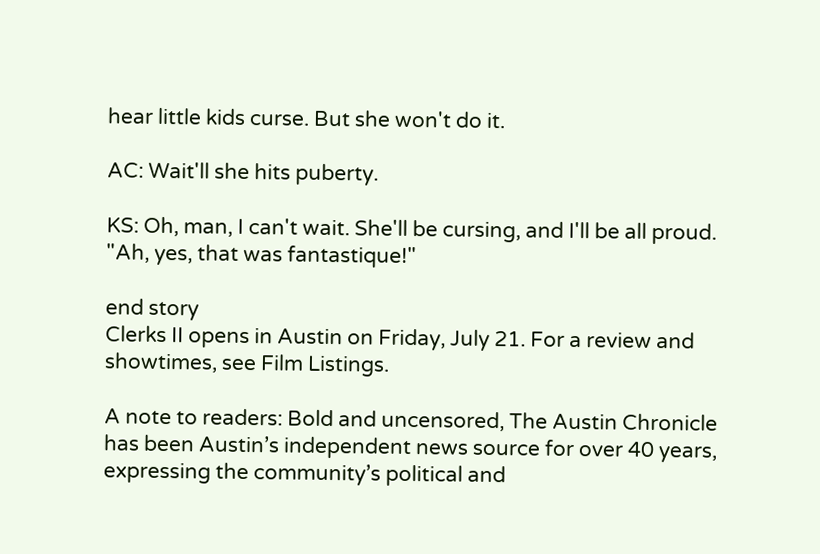hear little kids curse. But she won't do it.

AC: Wait'll she hits puberty.

KS: Oh, man, I can't wait. She'll be cursing, and I'll be all proud. "Ah, yes, that was fantastique!"

end story
Clerks II opens in Austin on Friday, July 21. For a review and showtimes, see Film Listings.

A note to readers: Bold and uncensored, The Austin Chronicle has been Austin’s independent news source for over 40 years, expressing the community’s political and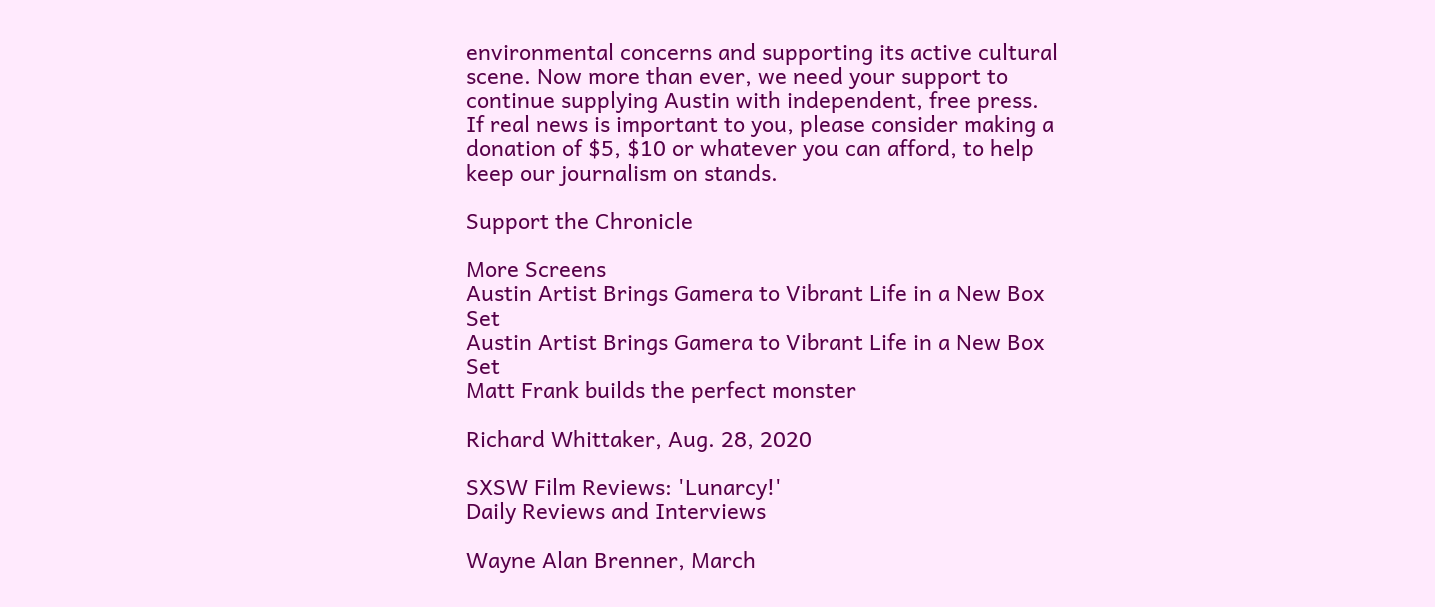environmental concerns and supporting its active cultural scene. Now more than ever, we need your support to continue supplying Austin with independent, free press. If real news is important to you, please consider making a donation of $5, $10 or whatever you can afford, to help keep our journalism on stands.

Support the Chronicle

More Screens
Austin Artist Brings Gamera to Vibrant Life in a New Box Set
Austin Artist Brings Gamera to Vibrant Life in a New Box Set
Matt Frank builds the perfect monster

Richard Whittaker, Aug. 28, 2020

SXSW Film Reviews: 'Lunarcy!'
Daily Reviews and Interviews

Wayne Alan Brenner, March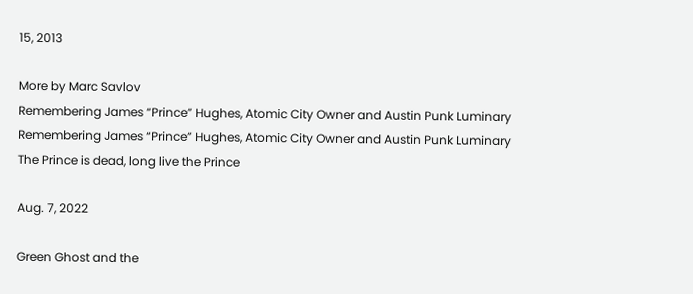15, 2013

More by Marc Savlov
Remembering James “Prince” Hughes, Atomic City Owner and Austin Punk Luminary
Remembering James “Prince” Hughes, Atomic City Owner and Austin Punk Luminary
The Prince is dead, long live the Prince

Aug. 7, 2022

Green Ghost and the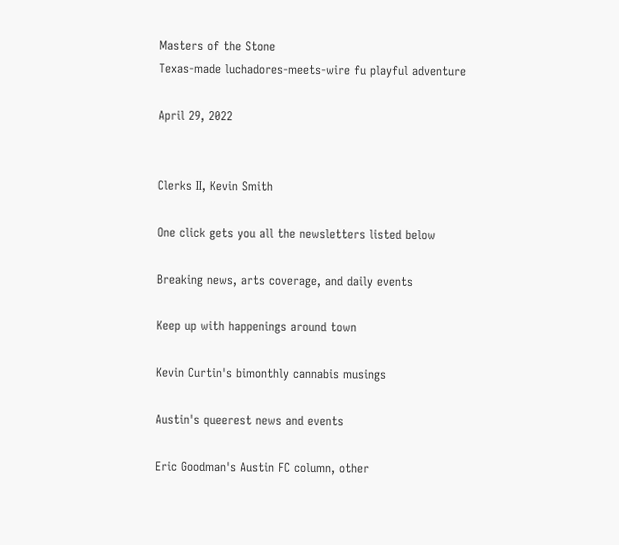Masters of the Stone
Texas-made luchadores-meets-wire fu playful adventure

April 29, 2022


Clerks II, Kevin Smith

One click gets you all the newsletters listed below

Breaking news, arts coverage, and daily events

Keep up with happenings around town

Kevin Curtin's bimonthly cannabis musings

Austin's queerest news and events

Eric Goodman's Austin FC column, other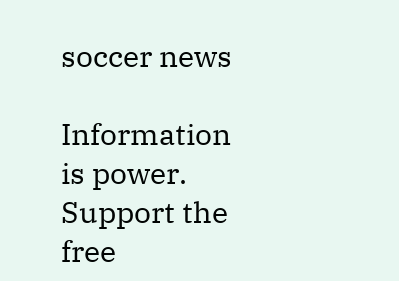soccer news

Information is power. Support the free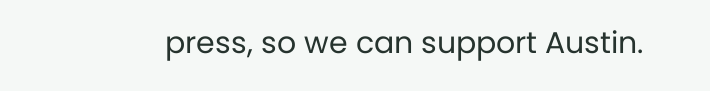press, so we can support Austin.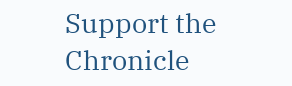Support the Chronicle